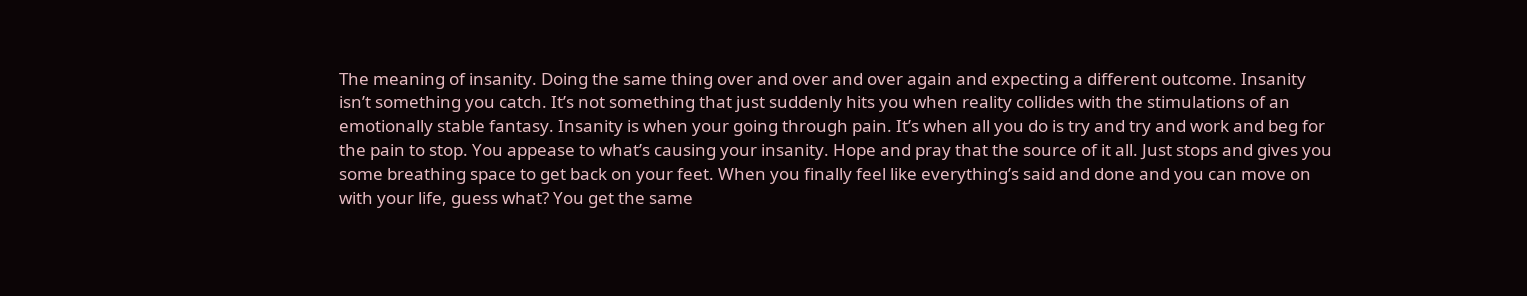The meaning of insanity. Doing the same thing over and over and over again and expecting a different outcome. Insanity isn’t something you catch. It’s not something that just suddenly hits you when reality collides with the stimulations of an emotionally stable fantasy. Insanity is when your going through pain. It’s when all you do is try and try and work and beg for the pain to stop. You appease to what’s causing your insanity. Hope and pray that the source of it all. Just stops and gives you some breathing space to get back on your feet. When you finally feel like everything’s said and done and you can move on with your life, guess what? You get the same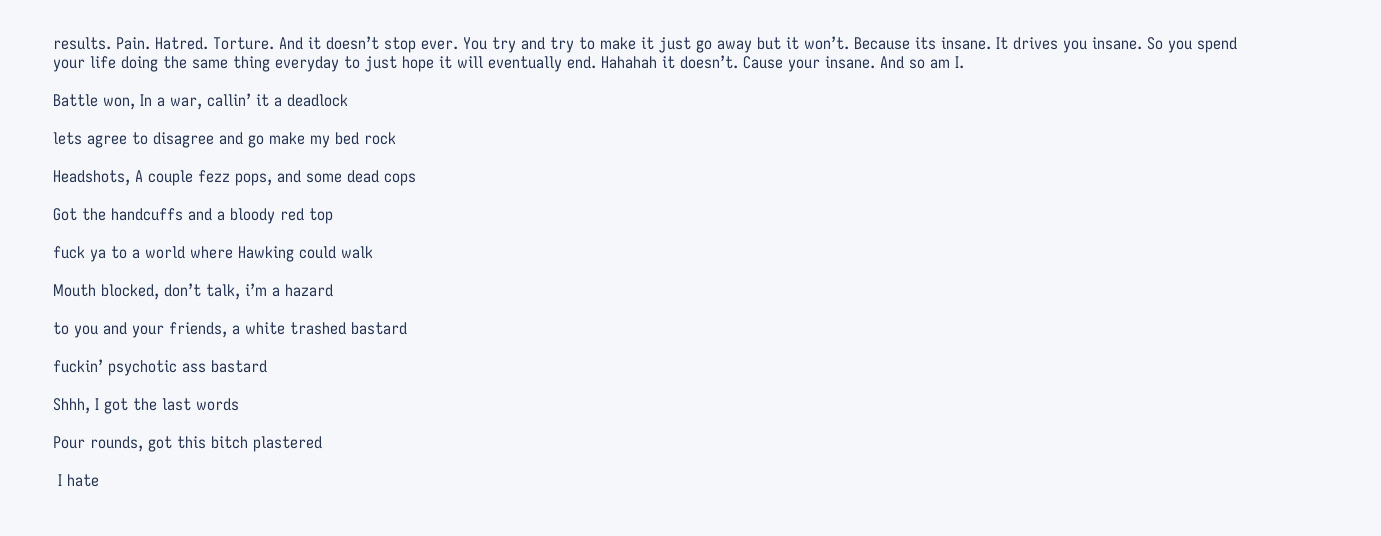results. Pain. Hatred. Torture. And it doesn’t stop ever. You try and try to make it just go away but it won’t. Because its insane. It drives you insane. So you spend your life doing the same thing everyday to just hope it will eventually end. Hahahah it doesn’t. Cause your insane. And so am I.

Battle won, In a war, callin’ it a deadlock

lets agree to disagree and go make my bed rock

Headshots, A couple fezz pops, and some dead cops

Got the handcuffs and a bloody red top

fuck ya to a world where Hawking could walk

Mouth blocked, don’t talk, i’m a hazard

to you and your friends, a white trashed bastard

fuckin’ psychotic ass bastard

Shhh, I got the last words

Pour rounds, got this bitch plastered

 I hate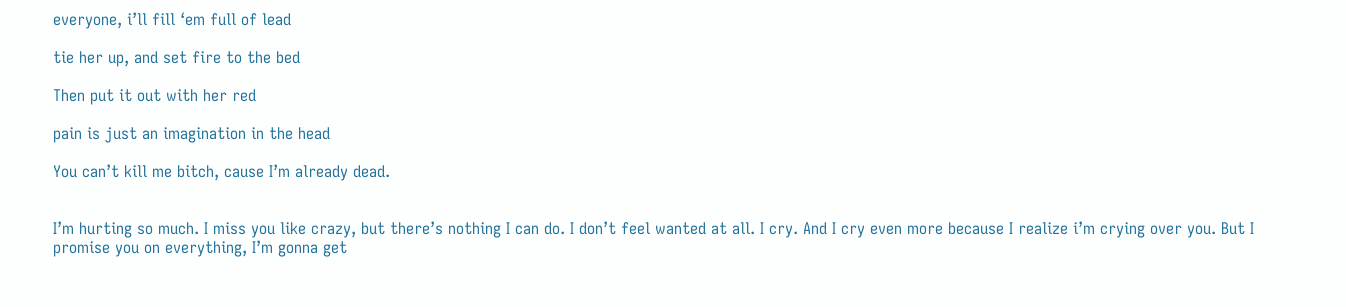everyone, i’ll fill ‘em full of lead

tie her up, and set fire to the bed

Then put it out with her red

pain is just an imagination in the head

You can’t kill me bitch, cause I’m already dead.


I’m hurting so much. I miss you like crazy, but there’s nothing I can do. I don’t feel wanted at all. I cry. And I cry even more because I realize i’m crying over you. But I promise you on everything, I’m gonna get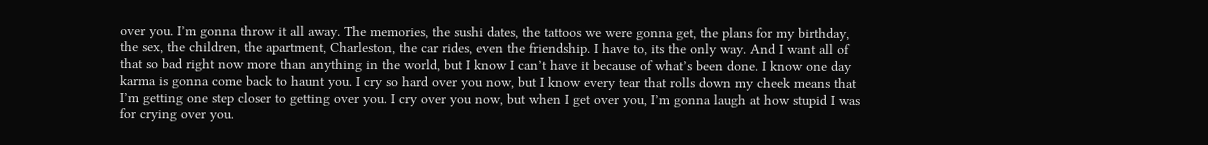over you. I’m gonna throw it all away. The memories, the sushi dates, the tattoos we were gonna get, the plans for my birthday, the sex, the children, the apartment, Charleston, the car rides, even the friendship. I have to, its the only way. And I want all of that so bad right now more than anything in the world, but I know I can’t have it because of what’s been done. I know one day karma is gonna come back to haunt you. I cry so hard over you now, but I know every tear that rolls down my cheek means that I’m getting one step closer to getting over you. I cry over you now, but when I get over you, I’m gonna laugh at how stupid I was for crying over you.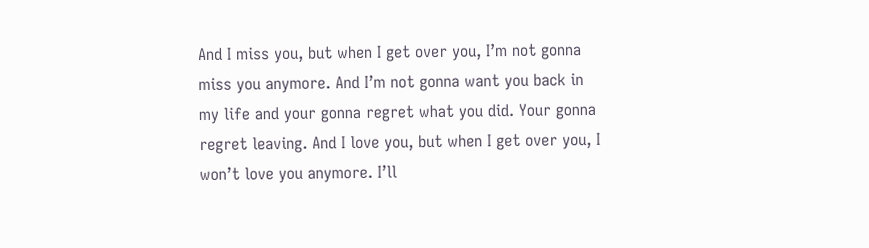And I miss you, but when I get over you, I’m not gonna miss you anymore. And I’m not gonna want you back in my life and your gonna regret what you did. Your gonna regret leaving. And I love you, but when I get over you, I won’t love you anymore. I’ll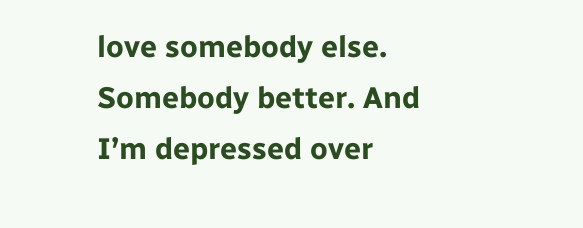love somebody else. Somebody better. And I’m depressed over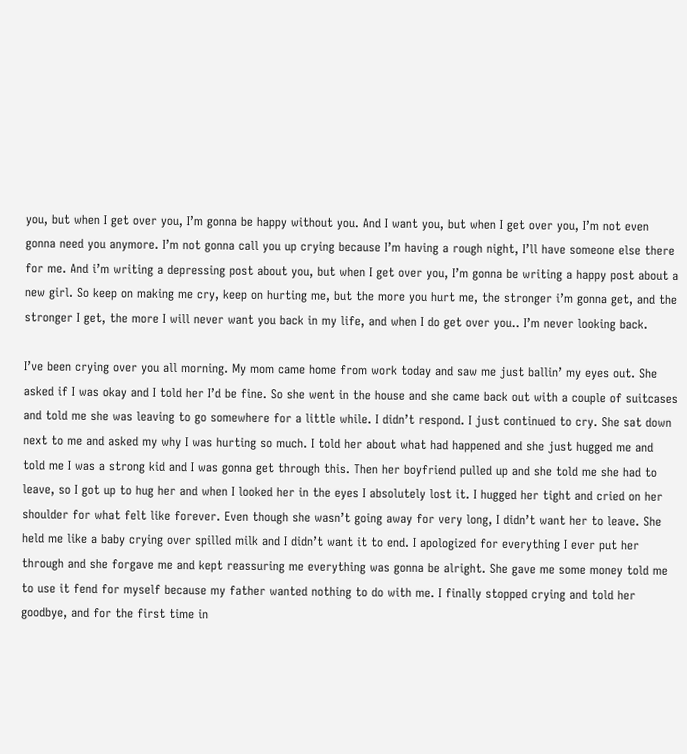you, but when I get over you, I’m gonna be happy without you. And I want you, but when I get over you, I’m not even gonna need you anymore. I’m not gonna call you up crying because I’m having a rough night, I’ll have someone else there for me. And i’m writing a depressing post about you, but when I get over you, I’m gonna be writing a happy post about a new girl. So keep on making me cry, keep on hurting me, but the more you hurt me, the stronger i’m gonna get, and the stronger I get, the more I will never want you back in my life, and when I do get over you.. I’m never looking back.

I’ve been crying over you all morning. My mom came home from work today and saw me just ballin’ my eyes out. She asked if I was okay and I told her I’d be fine. So she went in the house and she came back out with a couple of suitcases and told me she was leaving to go somewhere for a little while. I didn’t respond. I just continued to cry. She sat down next to me and asked my why I was hurting so much. I told her about what had happened and she just hugged me and told me I was a strong kid and I was gonna get through this. Then her boyfriend pulled up and she told me she had to leave, so I got up to hug her and when I looked her in the eyes I absolutely lost it. I hugged her tight and cried on her shoulder for what felt like forever. Even though she wasn’t going away for very long, I didn’t want her to leave. She held me like a baby crying over spilled milk and I didn’t want it to end. I apologized for everything I ever put her through and she forgave me and kept reassuring me everything was gonna be alright. She gave me some money told me to use it fend for myself because my father wanted nothing to do with me. I finally stopped crying and told her goodbye, and for the first time in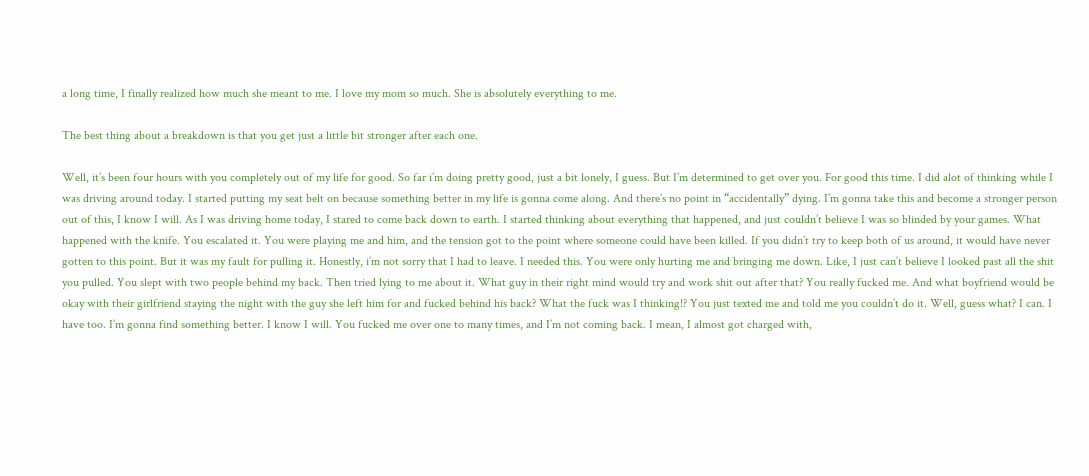a long time, I finally realized how much she meant to me. I love my mom so much. She is absolutely everything to me.

The best thing about a breakdown is that you get just a little bit stronger after each one.

Well, it’s been four hours with you completely out of my life for good. So far i’m doing pretty good, just a bit lonely, I guess. But I’m determined to get over you. For good this time. I did alot of thinking while I was driving around today. I started putting my seat belt on because something better in my life is gonna come along. And there’s no point in “accidentally” dying. I’m gonna take this and become a stronger person out of this, I know I will. As I was driving home today, I stared to come back down to earth. I started thinking about everything that happened, and just couldn’t believe I was so blinded by your games. What happened with the knife. You escalated it. You were playing me and him, and the tension got to the point where someone could have been killed. If you didn’t try to keep both of us around, it would have never gotten to this point. But it was my fault for pulling it. Honestly, i’m not sorry that I had to leave. I needed this. You were only hurting me and bringing me down. Like, I just can’t believe I looked past all the shit you pulled. You slept with two people behind my back. Then tried lying to me about it. What guy in their right mind would try and work shit out after that? You really fucked me. And what boyfriend would be okay with their girlfriend staying the night with the guy she left him for and fucked behind his back? What the fuck was I thinking!? You just texted me and told me you couldn’t do it. Well, guess what? I can. I have too. I’m gonna find something better. I know I will. You fucked me over one to many times, and I’m not coming back. I mean, I almost got charged with,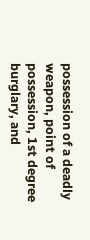possession of a deadly weapon, point of possession, 1st degree burglary, and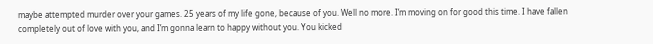maybe attempted murder over your games. 25 years of my life gone, because of you. Well no more. I’m moving on for good this time. I have fallen completely out of love with you, and I’m gonna learn to happy without you. You kicked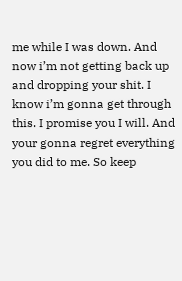me while I was down. And now i’m not getting back up and dropping your shit. I know i’m gonna get through this. I promise you I will. And your gonna regret everything you did to me. So keep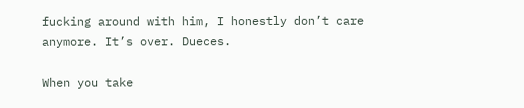fucking around with him, I honestly don’t care anymore. It’s over. Dueces.

When you take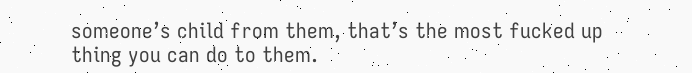someone’s child from them, that’s the most fucked up thing you can do to them.